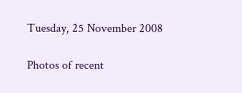Tuesday, 25 November 2008

Photos of recent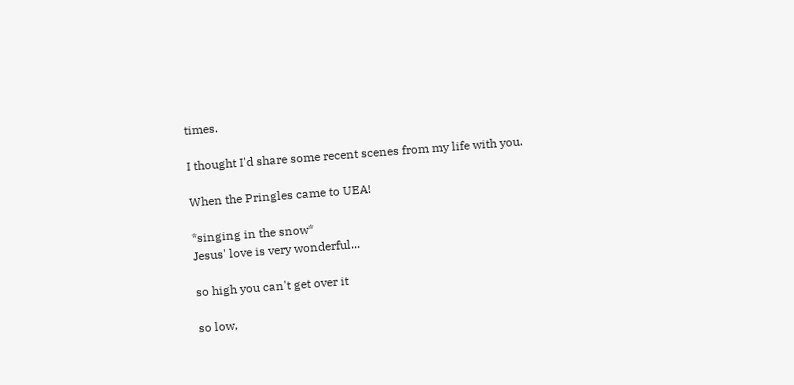times.

I thought I'd share some recent scenes from my life with you.

When the Pringles came to UEA!

*singing in the snow*
Jesus' love is very wonderful...

so high you can't get over it

so low,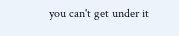you can't get under it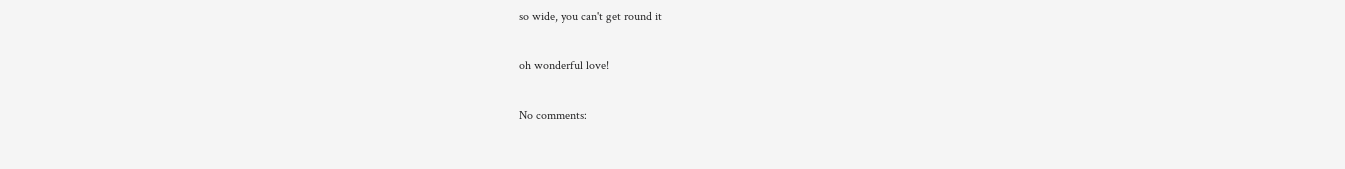so wide, you can't get round it

oh wonderful love!

No comments: